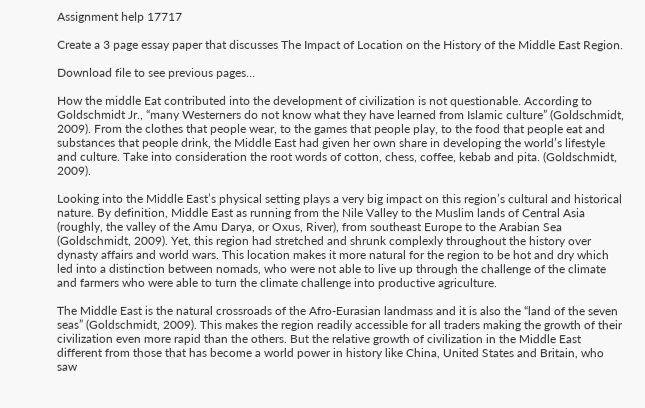Assignment help 17717

Create a 3 page essay paper that discusses The Impact of Location on the History of the Middle East Region.

Download file to see previous pages…

How the middle Eat contributed into the development of civilization is not questionable. According to Goldschmidt Jr., “many Westerners do not know what they have learned from Islamic culture” (Goldschmidt, 2009). From the clothes that people wear, to the games that people play, to the food that people eat and substances that people drink, the Middle East had given her own share in developing the world’s lifestyle and culture. Take into consideration the root words of cotton, chess, coffee, kebab and pita. (Goldschmidt, 2009).

Looking into the Middle East’s physical setting plays a very big impact on this region’s cultural and historical nature. By definition, Middle East as running from the Nile Valley to the Muslim lands of Central Asia (roughly, the valley of the Amu Darya, or Oxus, River), from southeast Europe to the Arabian Sea (Goldschmidt, 2009). Yet, this region had stretched and shrunk complexly throughout the history over dynasty affairs and world wars. This location makes it more natural for the region to be hot and dry which led into a distinction between nomads, who were not able to live up through the challenge of the climate and farmers who were able to turn the climate challenge into productive agriculture.

The Middle East is the natural crossroads of the Afro-Eurasian landmass and it is also the “land of the seven seas” (Goldschmidt, 2009). This makes the region readily accessible for all traders making the growth of their civilization even more rapid than the others. But the relative growth of civilization in the Middle East different from those that has become a world power in history like China, United States and Britain, who saw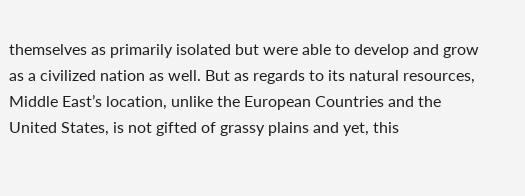themselves as primarily isolated but were able to develop and grow as a civilized nation as well. But as regards to its natural resources, Middle East’s location, unlike the European Countries and the United States, is not gifted of grassy plains and yet, this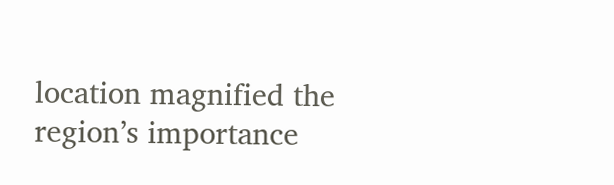location magnified the region’s importance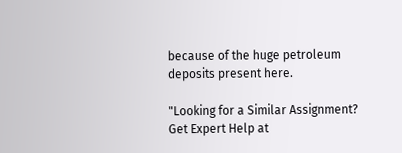because of the huge petroleum deposits present here.

"Looking for a Similar Assignment? Get Expert Help at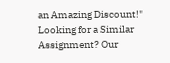an Amazing Discount!"
Looking for a Similar Assignment? Our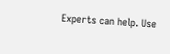Experts can help. Use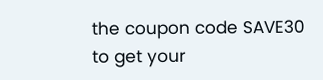the coupon code SAVE30 to get your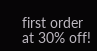first order at 30% off!